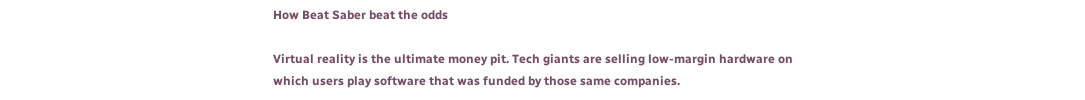How Beat Saber beat the odds

Virtual reality is the ultimate money pit. Tech giants are selling low-margin hardware on which users play software that was funded by those same companies.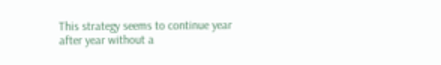This strategy seems to continue year after year without a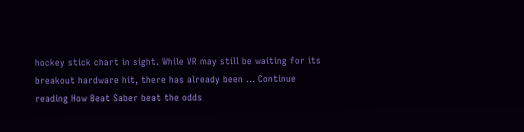hockey stick chart in sight. While VR may still be waiting for its breakout hardware hit, there has already been … Continue reading How Beat Saber beat the odds